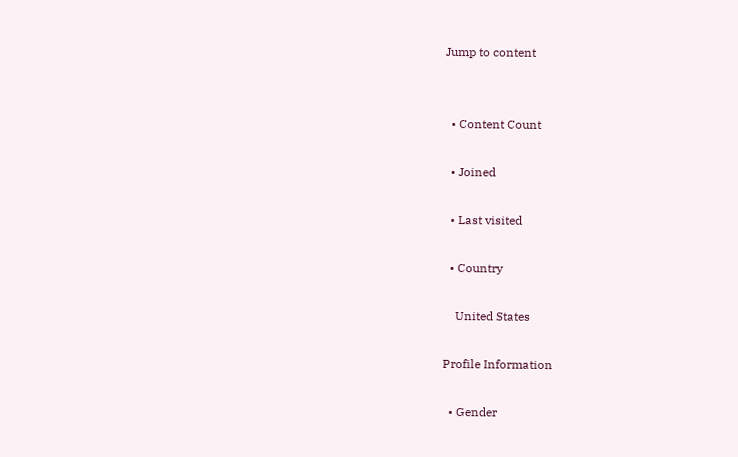Jump to content


  • Content Count

  • Joined

  • Last visited

  • Country

    United States

Profile Information

  • Gender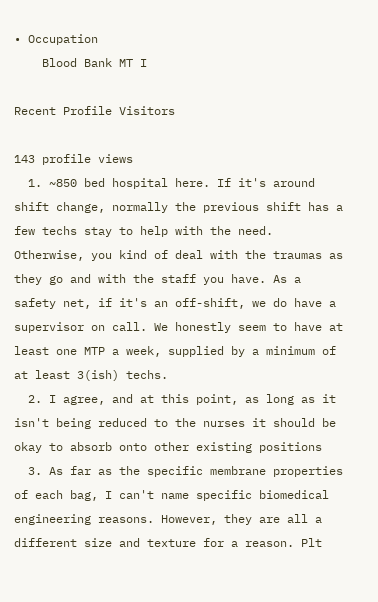• Occupation
    Blood Bank MT I

Recent Profile Visitors

143 profile views
  1. ~850 bed hospital here. If it's around shift change, normally the previous shift has a few techs stay to help with the need. Otherwise, you kind of deal with the traumas as they go and with the staff you have. As a safety net, if it's an off-shift, we do have a supervisor on call. We honestly seem to have at least one MTP a week, supplied by a minimum of at least 3(ish) techs.
  2. I agree, and at this point, as long as it isn't being reduced to the nurses it should be okay to absorb onto other existing positions
  3. As far as the specific membrane properties of each bag, I can't name specific biomedical engineering reasons. However, they are all a different size and texture for a reason. Plt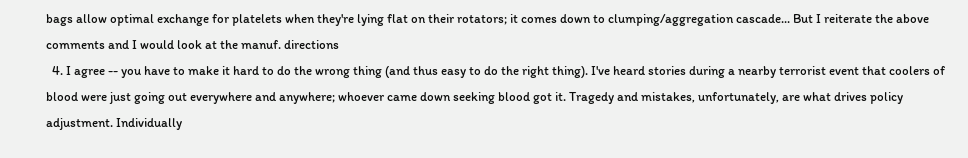bags allow optimal exchange for platelets when they're lying flat on their rotators; it comes down to clumping/aggregation cascade... But I reiterate the above comments and I would look at the manuf. directions
  4. I agree -- you have to make it hard to do the wrong thing (and thus easy to do the right thing). I've heard stories during a nearby terrorist event that coolers of blood were just going out everywhere and anywhere; whoever came down seeking blood got it. Tragedy and mistakes, unfortunately, are what drives policy adjustment. Individually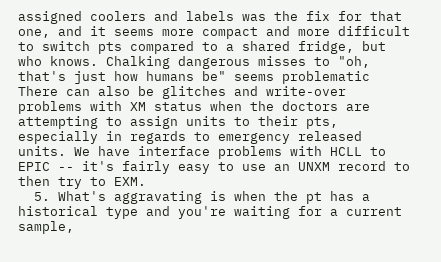assigned coolers and labels was the fix for that one, and it seems more compact and more difficult to switch pts compared to a shared fridge, but who knows. Chalking dangerous misses to "oh, that's just how humans be" seems problematic There can also be glitches and write-over problems with XM status when the doctors are attempting to assign units to their pts, especially in regards to emergency released units. We have interface problems with HCLL to EPIC -- it's fairly easy to use an UNXM record to then try to EXM.
  5. What's aggravating is when the pt has a historical type and you're waiting for a current sample,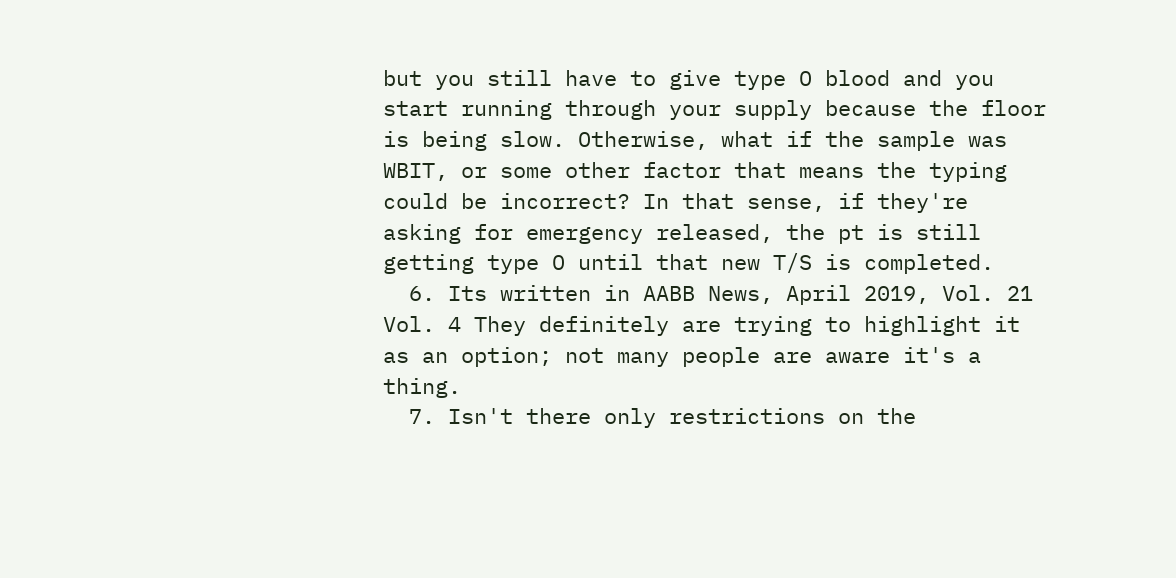but you still have to give type O blood and you start running through your supply because the floor is being slow. Otherwise, what if the sample was WBIT, or some other factor that means the typing could be incorrect? In that sense, if they're asking for emergency released, the pt is still getting type O until that new T/S is completed.
  6. Its written in AABB News, April 2019, Vol. 21 Vol. 4 They definitely are trying to highlight it as an option; not many people are aware it's a thing.
  7. Isn't there only restrictions on the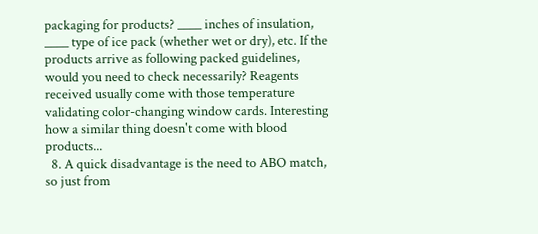packaging for products? ____ inches of insulation, ____ type of ice pack (whether wet or dry), etc. If the products arrive as following packed guidelines, would you need to check necessarily? Reagents received usually come with those temperature validating color-changing window cards. Interesting how a similar thing doesn't come with blood products...
  8. A quick disadvantage is the need to ABO match, so just from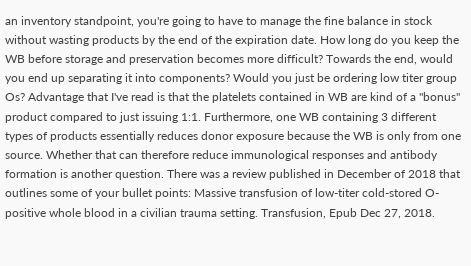an inventory standpoint, you're going to have to manage the fine balance in stock without wasting products by the end of the expiration date. How long do you keep the WB before storage and preservation becomes more difficult? Towards the end, would you end up separating it into components? Would you just be ordering low titer group Os? Advantage that I've read is that the platelets contained in WB are kind of a "bonus" product compared to just issuing 1:1. Furthermore, one WB containing 3 different types of products essentially reduces donor exposure because the WB is only from one source. Whether that can therefore reduce immunological responses and antibody formation is another question. There was a review published in December of 2018 that outlines some of your bullet points: Massive transfusion of low-titer cold-stored O-positive whole blood in a civilian trauma setting. Transfusion, Epub Dec 27, 2018.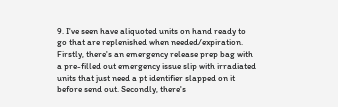9. I've seen have aliquoted units on hand ready to go that are replenished when needed/expiration. Firstly, there's an emergency release prep bag with a pre-filled out emergency issue slip with irradiated units that just need a pt identifier slapped on it before send out. Secondly, there's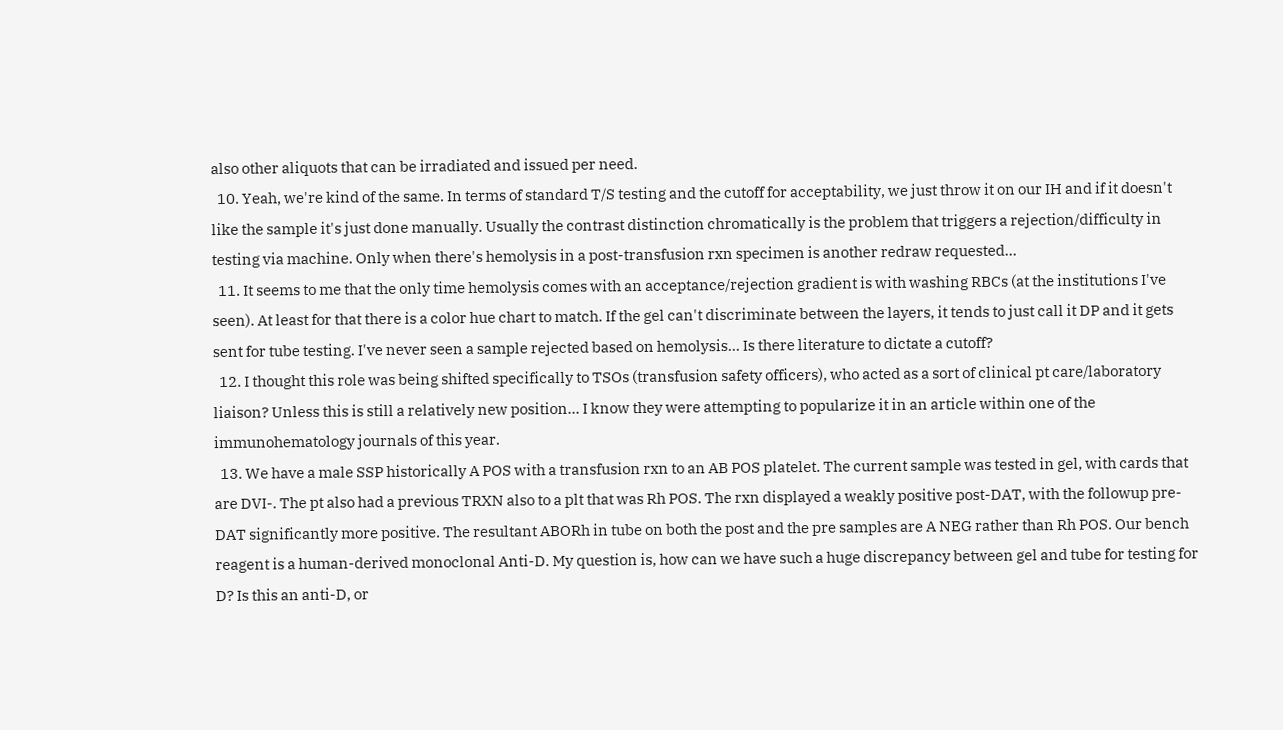also other aliquots that can be irradiated and issued per need.
  10. Yeah, we're kind of the same. In terms of standard T/S testing and the cutoff for acceptability, we just throw it on our IH and if it doesn't like the sample it's just done manually. Usually the contrast distinction chromatically is the problem that triggers a rejection/difficulty in testing via machine. Only when there's hemolysis in a post-transfusion rxn specimen is another redraw requested...
  11. It seems to me that the only time hemolysis comes with an acceptance/rejection gradient is with washing RBCs (at the institutions I've seen). At least for that there is a color hue chart to match. If the gel can't discriminate between the layers, it tends to just call it DP and it gets sent for tube testing. I've never seen a sample rejected based on hemolysis... Is there literature to dictate a cutoff?
  12. I thought this role was being shifted specifically to TSOs (transfusion safety officers), who acted as a sort of clinical pt care/laboratory liaison? Unless this is still a relatively new position... I know they were attempting to popularize it in an article within one of the immunohematology journals of this year.
  13. We have a male SSP historically A POS with a transfusion rxn to an AB POS platelet. The current sample was tested in gel, with cards that are DVI-. The pt also had a previous TRXN also to a plt that was Rh POS. The rxn displayed a weakly positive post-DAT, with the followup pre-DAT significantly more positive. The resultant ABORh in tube on both the post and the pre samples are A NEG rather than Rh POS. Our bench reagent is a human-derived monoclonal Anti-D. My question is, how can we have such a huge discrepancy between gel and tube for testing for D? Is this an anti-D, or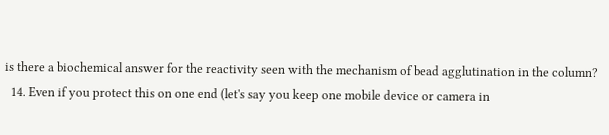is there a biochemical answer for the reactivity seen with the mechanism of bead agglutination in the column?
  14. Even if you protect this on one end (let's say you keep one mobile device or camera in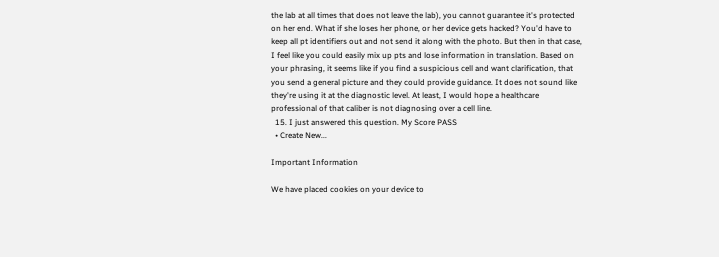the lab at all times that does not leave the lab), you cannot guarantee it's protected on her end. What if she loses her phone, or her device gets hacked? You'd have to keep all pt identifiers out and not send it along with the photo. But then in that case, I feel like you could easily mix up pts and lose information in translation. Based on your phrasing, it seems like if you find a suspicious cell and want clarification, that you send a general picture and they could provide guidance. It does not sound like they're using it at the diagnostic level. At least, I would hope a healthcare professional of that caliber is not diagnosing over a cell line.
  15. I just answered this question. My Score PASS
  • Create New...

Important Information

We have placed cookies on your device to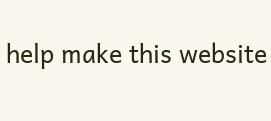help make this website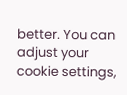better. You can adjust your cookie settings,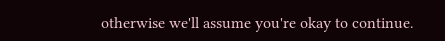otherwise we'll assume you're okay to continue.